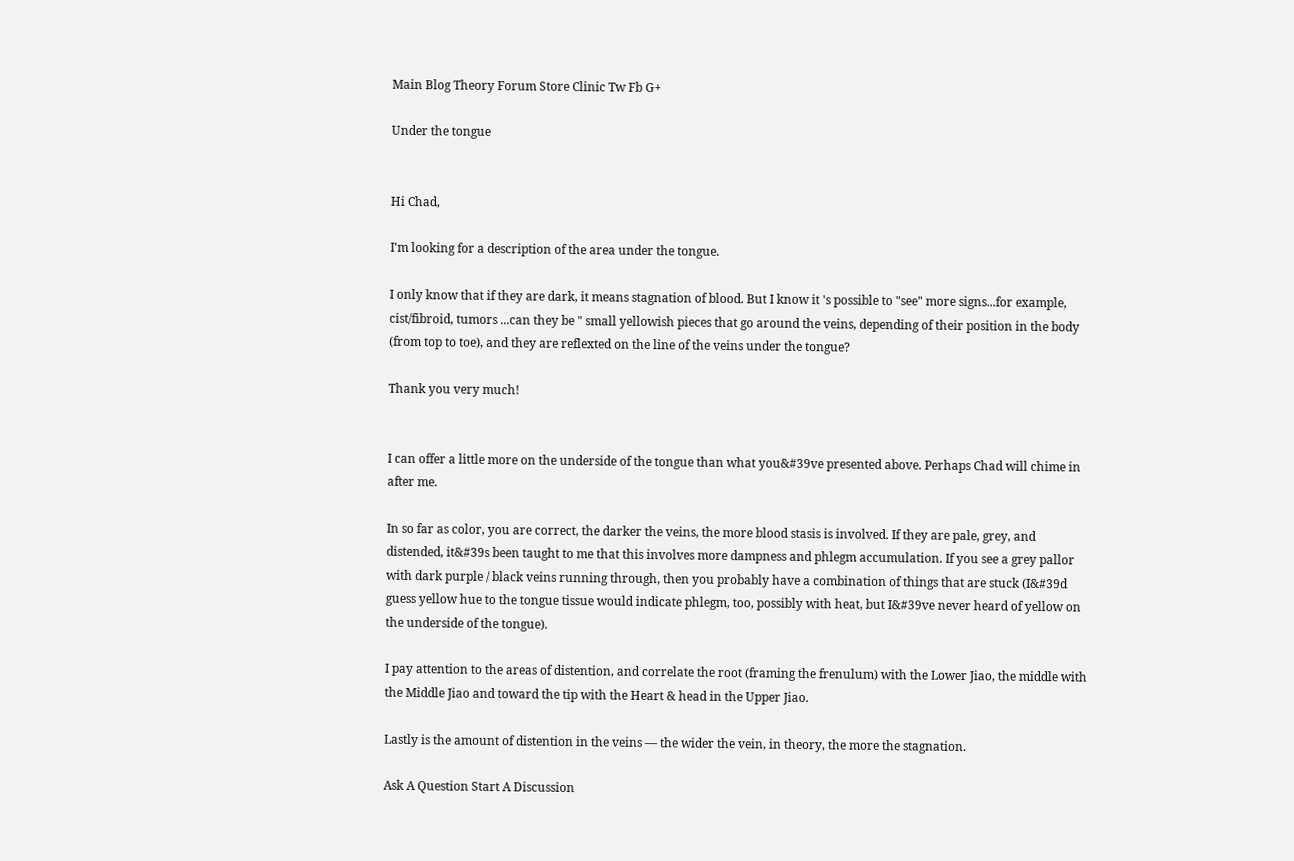Main Blog Theory Forum Store Clinic Tw Fb G+

Under the tongue


Hi Chad,

I'm looking for a description of the area under the tongue.

I only know that if they are dark, it means stagnation of blood. But I know it 's possible to "see" more signs...for example, cist/fibroid, tumors ...can they be " small yellowish pieces that go around the veins, depending of their position in the body (from top to toe), and they are reflexted on the line of the veins under the tongue?

Thank you very much!


I can offer a little more on the underside of the tongue than what you&#39ve presented above. Perhaps Chad will chime in after me.

In so far as color, you are correct, the darker the veins, the more blood stasis is involved. If they are pale, grey, and distended, it&#39s been taught to me that this involves more dampness and phlegm accumulation. If you see a grey pallor with dark purple / black veins running through, then you probably have a combination of things that are stuck (I&#39d guess yellow hue to the tongue tissue would indicate phlegm, too, possibly with heat, but I&#39ve never heard of yellow on the underside of the tongue).

I pay attention to the areas of distention, and correlate the root (framing the frenulum) with the Lower Jiao, the middle with the Middle Jiao and toward the tip with the Heart & head in the Upper Jiao.

Lastly is the amount of distention in the veins — the wider the vein, in theory, the more the stagnation.

Ask A Question Start A Discussion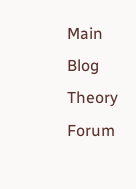Main Blog Theory Forum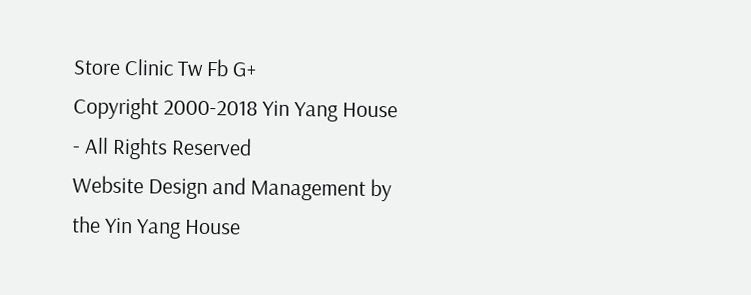Store Clinic Tw Fb G+
Copyright 2000-2018 Yin Yang House - All Rights Reserved
Website Design and Management by the Yin Yang House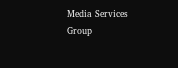Media Services Group